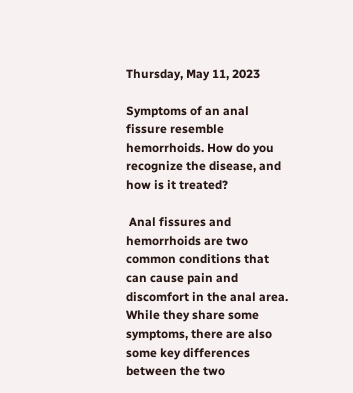Thursday, May 11, 2023

Symptoms of an anal fissure resemble hemorrhoids. How do you recognize the disease, and how is it treated?

 Anal fissures and hemorrhoids are two common conditions that can cause pain and discomfort in the anal area. While they share some symptoms, there are also some key differences between the two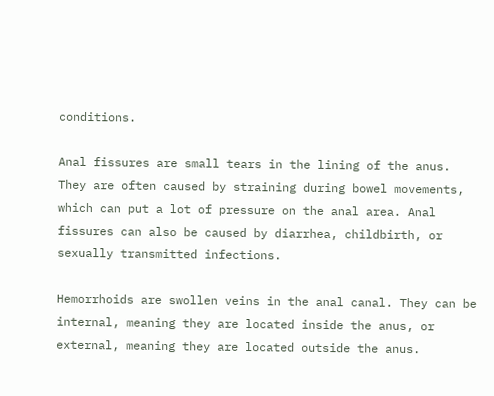conditions.

Anal fissures are small tears in the lining of the anus. They are often caused by straining during bowel movements, which can put a lot of pressure on the anal area. Anal fissures can also be caused by diarrhea, childbirth, or sexually transmitted infections.

Hemorrhoids are swollen veins in the anal canal. They can be internal, meaning they are located inside the anus, or external, meaning they are located outside the anus.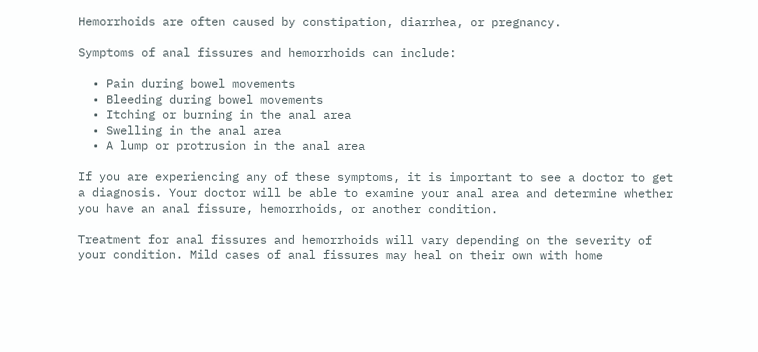Hemorrhoids are often caused by constipation, diarrhea, or pregnancy.

Symptoms of anal fissures and hemorrhoids can include:

  • Pain during bowel movements
  • Bleeding during bowel movements
  • Itching or burning in the anal area
  • Swelling in the anal area
  • A lump or protrusion in the anal area

If you are experiencing any of these symptoms, it is important to see a doctor to get a diagnosis. Your doctor will be able to examine your anal area and determine whether you have an anal fissure, hemorrhoids, or another condition.

Treatment for anal fissures and hemorrhoids will vary depending on the severity of your condition. Mild cases of anal fissures may heal on their own with home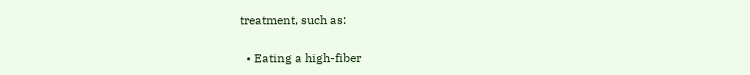treatment, such as:

  • Eating a high-fiber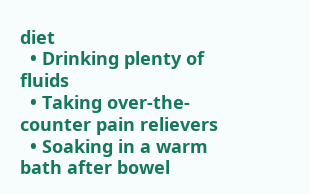diet
  • Drinking plenty of fluids
  • Taking over-the-counter pain relievers
  • Soaking in a warm bath after bowel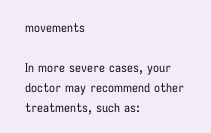movements

In more severe cases, your doctor may recommend other treatments, such as: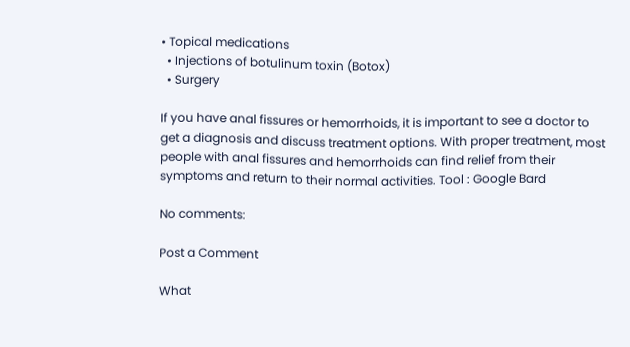• Topical medications
  • Injections of botulinum toxin (Botox)
  • Surgery

If you have anal fissures or hemorrhoids, it is important to see a doctor to get a diagnosis and discuss treatment options. With proper treatment, most people with anal fissures and hemorrhoids can find relief from their symptoms and return to their normal activities. Tool : Google Bard

No comments:

Post a Comment

What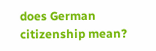does German citizenship mean?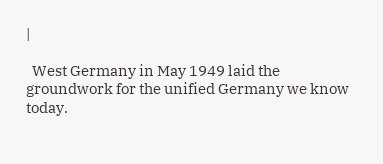|

  West Germany in May 1949 laid the groundwork for the unified Germany we know today.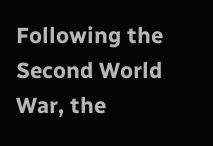Following the Second World War, the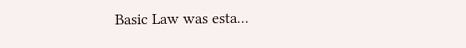Basic Law was esta...